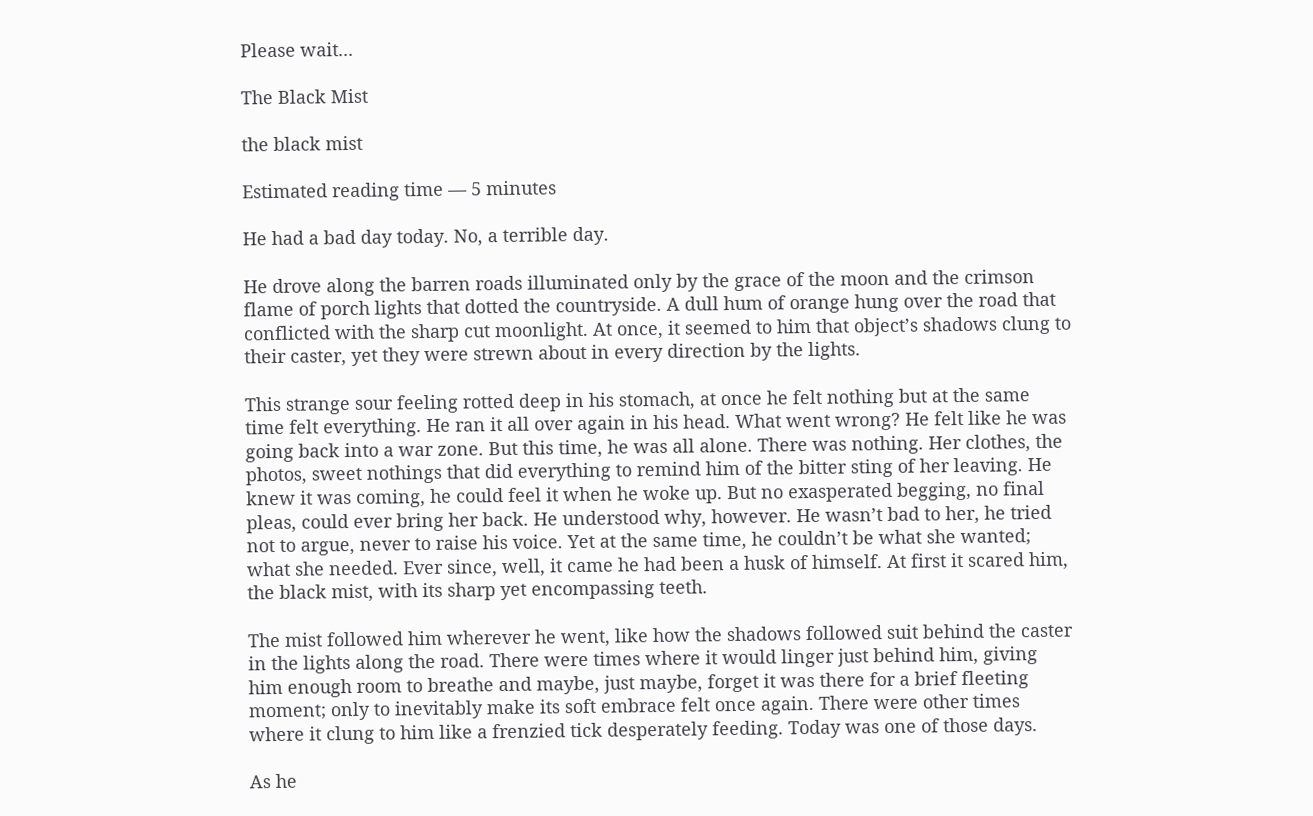Please wait...

The Black Mist

the black mist

Estimated reading time — 5 minutes

He had a bad day today. No, a terrible day.

He drove along the barren roads illuminated only by the grace of the moon and the crimson flame of porch lights that dotted the countryside. A dull hum of orange hung over the road that conflicted with the sharp cut moonlight. At once, it seemed to him that object’s shadows clung to their caster, yet they were strewn about in every direction by the lights.

This strange sour feeling rotted deep in his stomach, at once he felt nothing but at the same time felt everything. He ran it all over again in his head. What went wrong? He felt like he was going back into a war zone. But this time, he was all alone. There was nothing. Her clothes, the photos, sweet nothings that did everything to remind him of the bitter sting of her leaving. He knew it was coming, he could feel it when he woke up. But no exasperated begging, no final pleas, could ever bring her back. He understood why, however. He wasn’t bad to her, he tried not to argue, never to raise his voice. Yet at the same time, he couldn’t be what she wanted; what she needed. Ever since, well, it came he had been a husk of himself. At first it scared him, the black mist, with its sharp yet encompassing teeth.

The mist followed him wherever he went, like how the shadows followed suit behind the caster in the lights along the road. There were times where it would linger just behind him, giving him enough room to breathe and maybe, just maybe, forget it was there for a brief fleeting moment; only to inevitably make its soft embrace felt once again. There were other times where it clung to him like a frenzied tick desperately feeding. Today was one of those days.

As he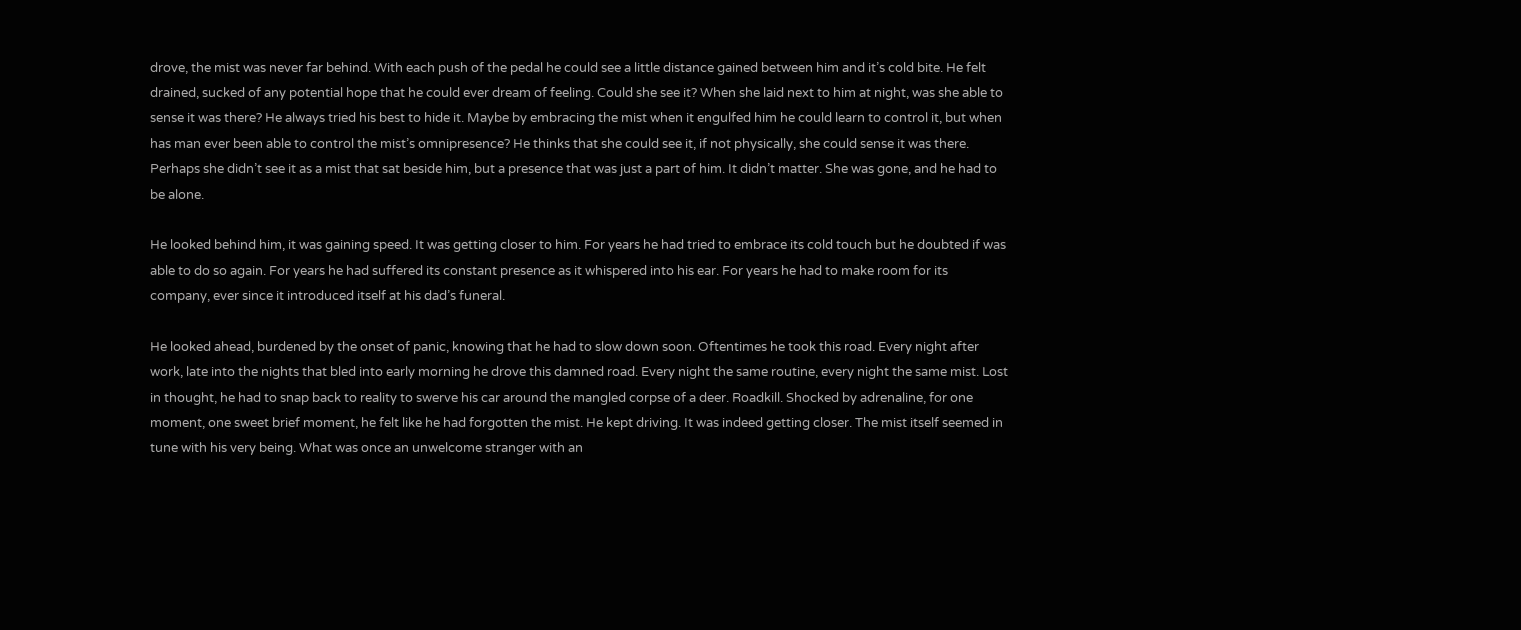drove, the mist was never far behind. With each push of the pedal he could see a little distance gained between him and it’s cold bite. He felt drained, sucked of any potential hope that he could ever dream of feeling. Could she see it? When she laid next to him at night, was she able to sense it was there? He always tried his best to hide it. Maybe by embracing the mist when it engulfed him he could learn to control it, but when has man ever been able to control the mist’s omnipresence? He thinks that she could see it, if not physically, she could sense it was there. Perhaps she didn’t see it as a mist that sat beside him, but a presence that was just a part of him. It didn’t matter. She was gone, and he had to be alone.

He looked behind him, it was gaining speed. It was getting closer to him. For years he had tried to embrace its cold touch but he doubted if was able to do so again. For years he had suffered its constant presence as it whispered into his ear. For years he had to make room for its company, ever since it introduced itself at his dad’s funeral.

He looked ahead, burdened by the onset of panic, knowing that he had to slow down soon. Oftentimes he took this road. Every night after work, late into the nights that bled into early morning he drove this damned road. Every night the same routine, every night the same mist. Lost in thought, he had to snap back to reality to swerve his car around the mangled corpse of a deer. Roadkill. Shocked by adrenaline, for one moment, one sweet brief moment, he felt like he had forgotten the mist. He kept driving. It was indeed getting closer. The mist itself seemed in tune with his very being. What was once an unwelcome stranger with an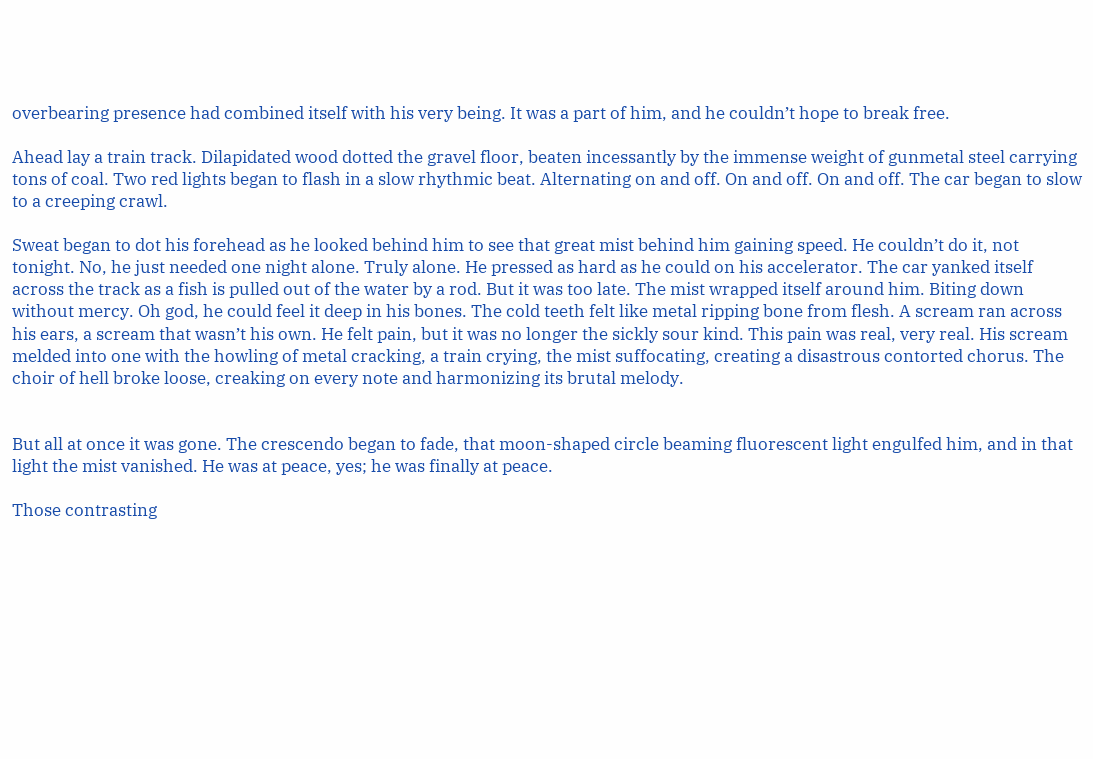overbearing presence had combined itself with his very being. It was a part of him, and he couldn’t hope to break free.

Ahead lay a train track. Dilapidated wood dotted the gravel floor, beaten incessantly by the immense weight of gunmetal steel carrying tons of coal. Two red lights began to flash in a slow rhythmic beat. Alternating on and off. On and off. On and off. The car began to slow to a creeping crawl.

Sweat began to dot his forehead as he looked behind him to see that great mist behind him gaining speed. He couldn’t do it, not tonight. No, he just needed one night alone. Truly alone. He pressed as hard as he could on his accelerator. The car yanked itself across the track as a fish is pulled out of the water by a rod. But it was too late. The mist wrapped itself around him. Biting down without mercy. Oh god, he could feel it deep in his bones. The cold teeth felt like metal ripping bone from flesh. A scream ran across his ears, a scream that wasn’t his own. He felt pain, but it was no longer the sickly sour kind. This pain was real, very real. His scream melded into one with the howling of metal cracking, a train crying, the mist suffocating, creating a disastrous contorted chorus. The choir of hell broke loose, creaking on every note and harmonizing its brutal melody.


But all at once it was gone. The crescendo began to fade, that moon-shaped circle beaming fluorescent light engulfed him, and in that light the mist vanished. He was at peace, yes; he was finally at peace.

Those contrasting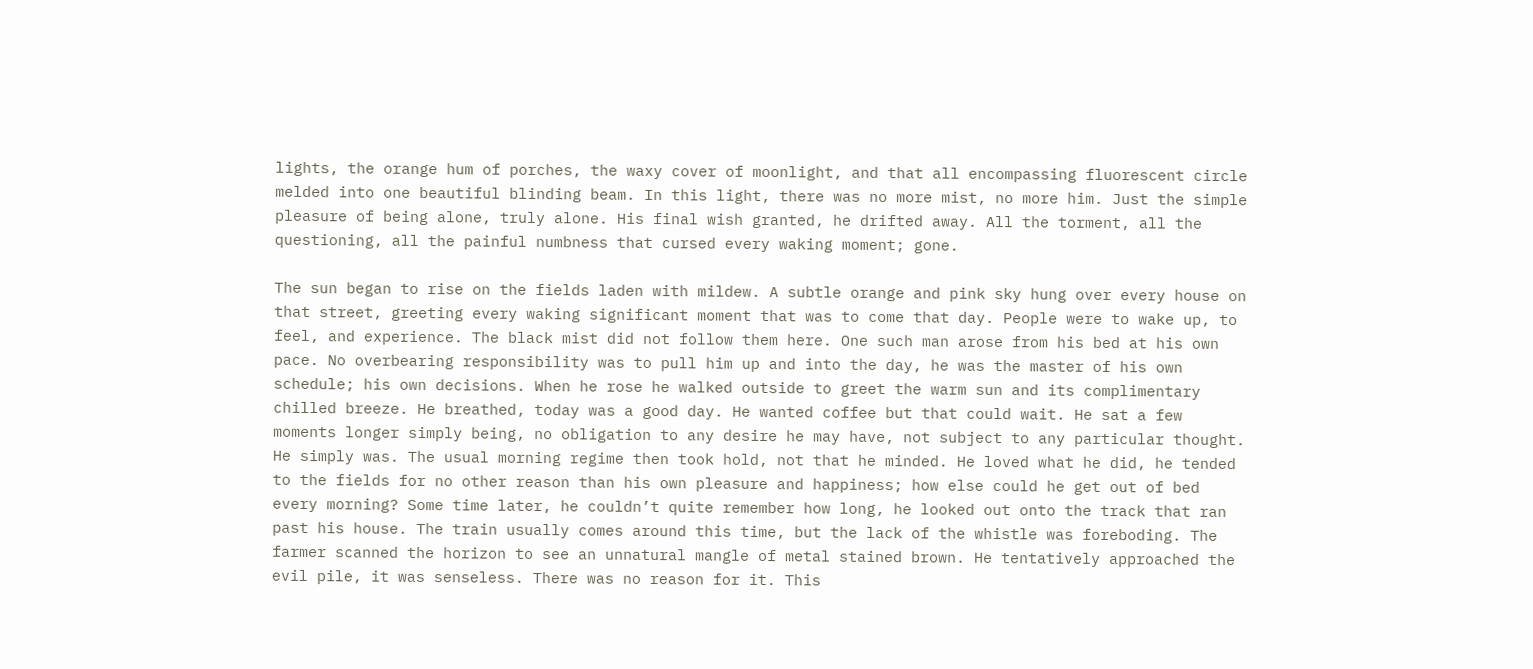lights, the orange hum of porches, the waxy cover of moonlight, and that all encompassing fluorescent circle melded into one beautiful blinding beam. In this light, there was no more mist, no more him. Just the simple pleasure of being alone, truly alone. His final wish granted, he drifted away. All the torment, all the questioning, all the painful numbness that cursed every waking moment; gone.

The sun began to rise on the fields laden with mildew. A subtle orange and pink sky hung over every house on that street, greeting every waking significant moment that was to come that day. People were to wake up, to feel, and experience. The black mist did not follow them here. One such man arose from his bed at his own pace. No overbearing responsibility was to pull him up and into the day, he was the master of his own schedule; his own decisions. When he rose he walked outside to greet the warm sun and its complimentary chilled breeze. He breathed, today was a good day. He wanted coffee but that could wait. He sat a few moments longer simply being, no obligation to any desire he may have, not subject to any particular thought. He simply was. The usual morning regime then took hold, not that he minded. He loved what he did, he tended to the fields for no other reason than his own pleasure and happiness; how else could he get out of bed every morning? Some time later, he couldn’t quite remember how long, he looked out onto the track that ran past his house. The train usually comes around this time, but the lack of the whistle was foreboding. The farmer scanned the horizon to see an unnatural mangle of metal stained brown. He tentatively approached the evil pile, it was senseless. There was no reason for it. This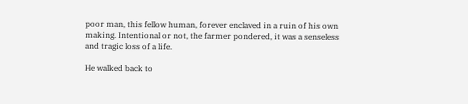poor man, this fellow human, forever enclaved in a ruin of his own making. Intentional or not, the farmer pondered, it was a senseless and tragic loss of a life.

He walked back to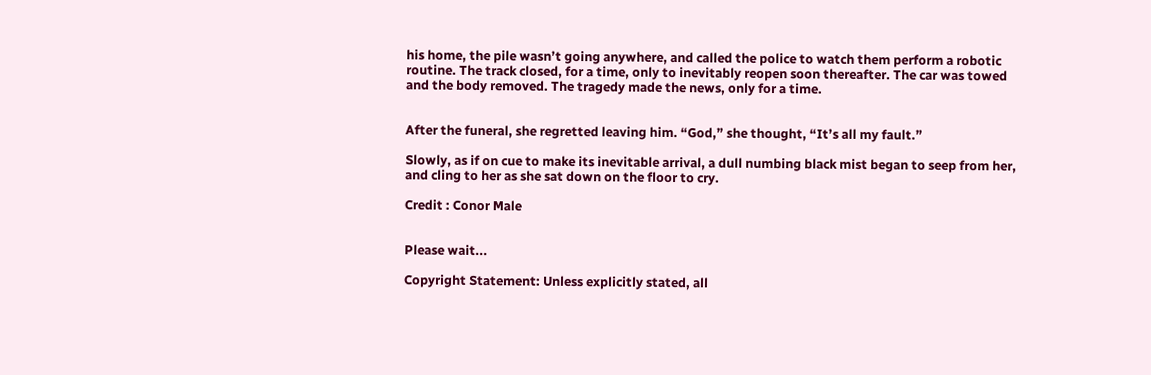his home, the pile wasn’t going anywhere, and called the police to watch them perform a robotic routine. The track closed, for a time, only to inevitably reopen soon thereafter. The car was towed and the body removed. The tragedy made the news, only for a time.


After the funeral, she regretted leaving him. “God,” she thought, “It’s all my fault.”

Slowly, as if on cue to make its inevitable arrival, a dull numbing black mist began to seep from her, and cling to her as she sat down on the floor to cry.

Credit : Conor Male


Please wait...

Copyright Statement: Unless explicitly stated, all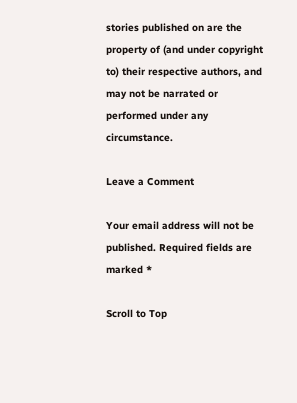stories published on are the property of (and under copyright to) their respective authors, and may not be narrated or performed under any circumstance.

Leave a Comment

Your email address will not be published. Required fields are marked *

Scroll to Top